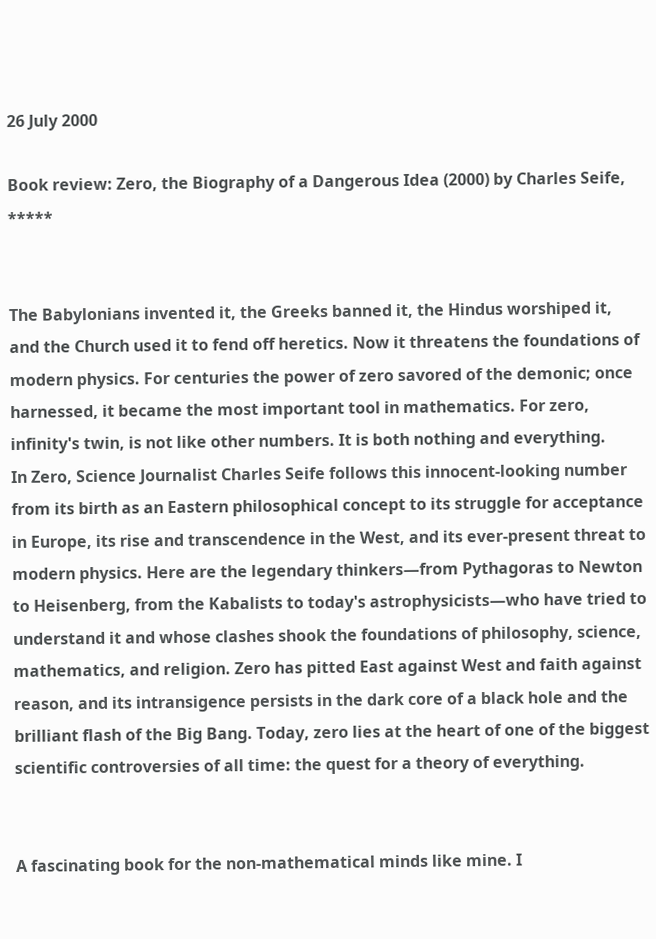26 July 2000

Book review: Zero, the Biography of a Dangerous Idea (2000) by Charles Seife, *****


The Babylonians invented it, the Greeks banned it, the Hindus worshiped it, and the Church used it to fend off heretics. Now it threatens the foundations of modern physics. For centuries the power of zero savored of the demonic; once harnessed, it became the most important tool in mathematics. For zero, infinity's twin, is not like other numbers. It is both nothing and everything.
In Zero, Science Journalist Charles Seife follows this innocent-looking number from its birth as an Eastern philosophical concept to its struggle for acceptance in Europe, its rise and transcendence in the West, and its ever-present threat to modern physics. Here are the legendary thinkers—from Pythagoras to Newton to Heisenberg, from the Kabalists to today's astrophysicists—who have tried to understand it and whose clashes shook the foundations of philosophy, science, mathematics, and religion. Zero has pitted East against West and faith against reason, and its intransigence persists in the dark core of a black hole and the brilliant flash of the Big Bang. Today, zero lies at the heart of one of the biggest scientific controversies of all time: the quest for a theory of everything.


A fascinating book for the non-mathematical minds like mine. I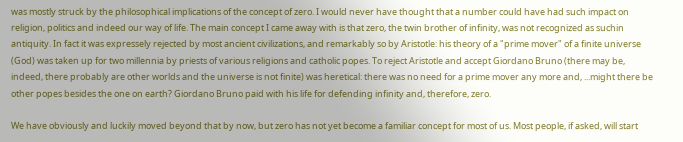was mostly struck by the philosophical implications of the concept of zero. I would never have thought that a number could have had such impact on religion, politics and indeed our way of life. The main concept I came away with is that zero, the twin brother of infinity, was not recognized as suchin antiquity. In fact it was expressely rejected by most ancient civilizations, and remarkably so by Aristotle: his theory of a "prime mover" of a finite universe (God) was taken up for two millennia by priests of various religions and catholic popes. To reject Aristotle and accept Giordano Bruno (there may be, indeed, there probably are other worlds and the universe is not finite) was heretical: there was no need for a prime mover any more and, ...might there be other popes besides the one on earth? Giordano Bruno paid with his life for defending infinity and, therefore, zero.

We have obviously and luckily moved beyond that by now, but zero has not yet become a familiar concept for most of us. Most people, if asked, will start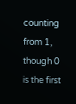counting from 1, though 0 is the first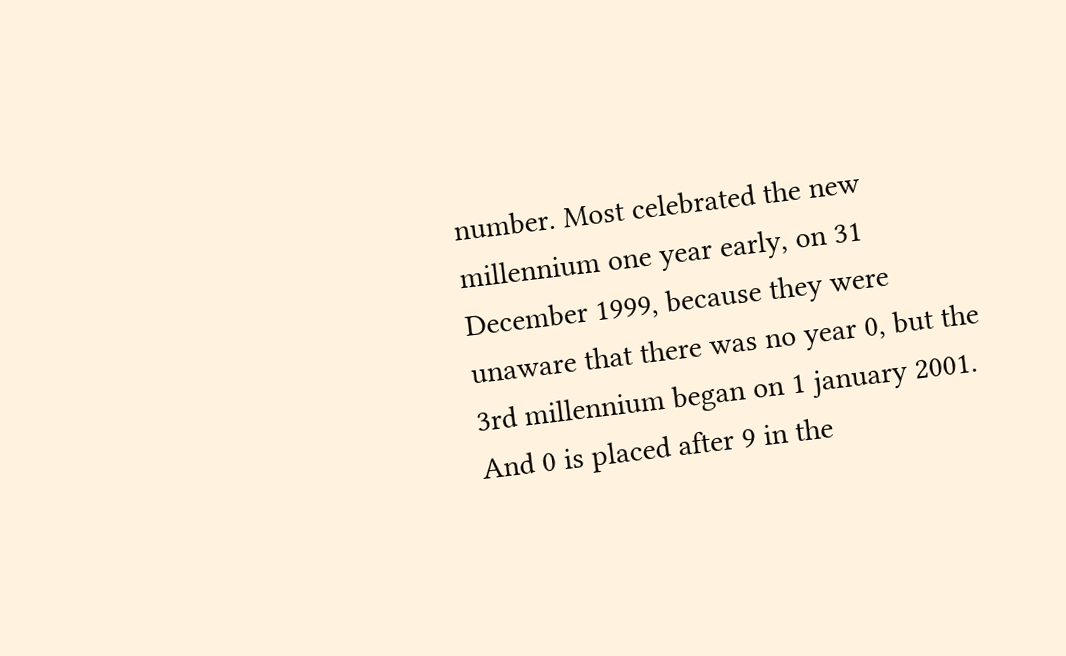number. Most celebrated the new millennium one year early, on 31 December 1999, because they were unaware that there was no year 0, but the 3rd millennium began on 1 january 2001. And 0 is placed after 9 in the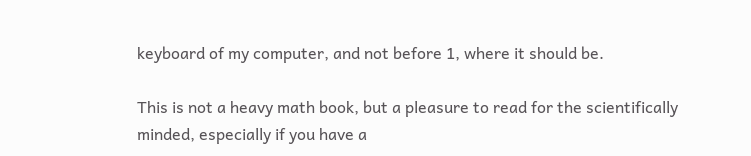keyboard of my computer, and not before 1, where it should be.

This is not a heavy math book, but a pleasure to read for the scientifically minded, especially if you have a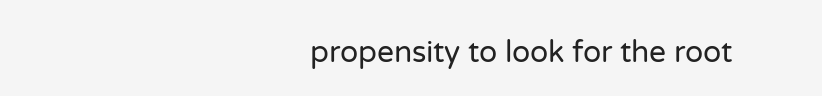propensity to look for the root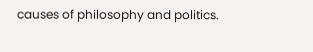causes of philosophy and politics.